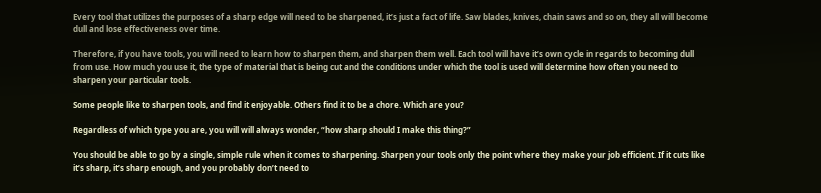Every tool that utilizes the purposes of a sharp edge will need to be sharpened, it’s just a fact of life. Saw blades, knives, chain saws and so on, they all will become dull and lose effectiveness over time.

Therefore, if you have tools, you will need to learn how to sharpen them, and sharpen them well. Each tool will have it’s own cycle in regards to becoming dull from use. How much you use it, the type of material that is being cut and the conditions under which the tool is used will determine how often you need to sharpen your particular tools.

Some people like to sharpen tools, and find it enjoyable. Others find it to be a chore. Which are you?

Regardless of which type you are, you will will always wonder, “how sharp should I make this thing?”

You should be able to go by a single, simple rule when it comes to sharpening. Sharpen your tools only the point where they make your job efficient. If it cuts like it’s sharp, it’s sharp enough, and you probably don’t need to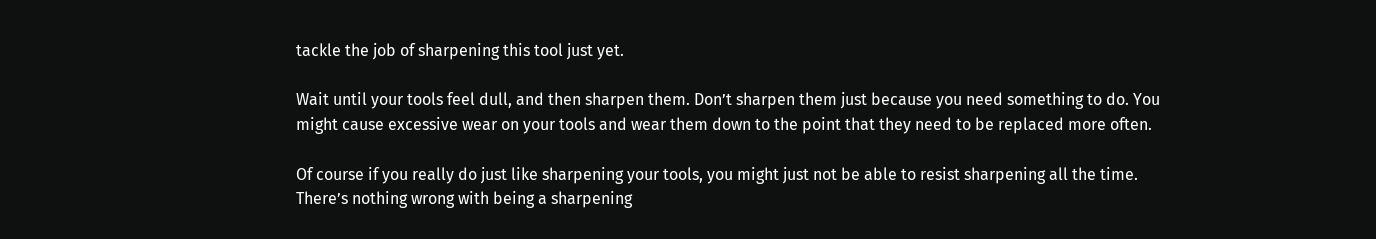tackle the job of sharpening this tool just yet.

Wait until your tools feel dull, and then sharpen them. Don’t sharpen them just because you need something to do. You might cause excessive wear on your tools and wear them down to the point that they need to be replaced more often.

Of course if you really do just like sharpening your tools, you might just not be able to resist sharpening all the time. There’s nothing wrong with being a sharpening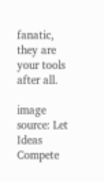fanatic, they are your tools after all.

image source: Let Ideas Compete